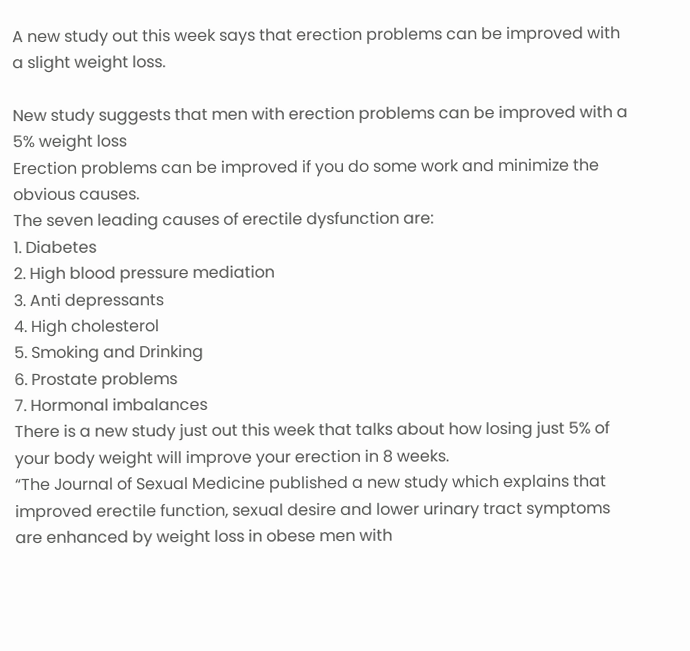A new study out this week says that erection problems can be improved with a slight weight loss.

New study suggests that men with erection problems can be improved with a 5% weight loss
Erection problems can be improved if you do some work and minimize the obvious causes.
The seven leading causes of erectile dysfunction are:
1. Diabetes
2. High blood pressure mediation
3. Anti depressants
4. High cholesterol
5. Smoking and Drinking
6. Prostate problems
7. Hormonal imbalances
There is a new study just out this week that talks about how losing just 5% of your body weight will improve your erection in 8 weeks.
“The Journal of Sexual Medicine published a new study which explains that improved erectile function, sexual desire and lower urinary tract symptoms are enhanced by weight loss in obese men with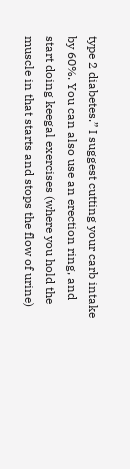type 2 diabetes.” I suggest cutting your carb intake by 60%. You can also use an erection ring, and start doing keegal exercises (where you hold the muscle in that starts and stops the flow of urine)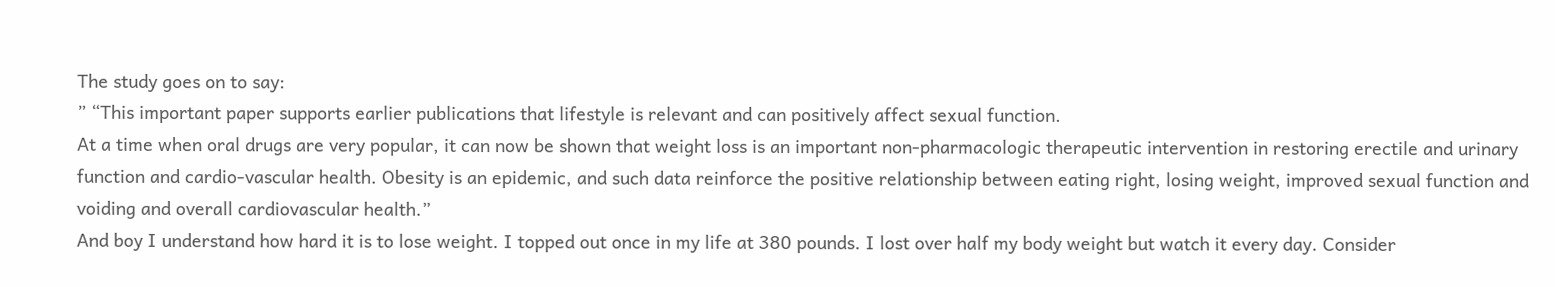The study goes on to say:
” “This important paper supports earlier publications that lifestyle is relevant and can positively affect sexual function.
At a time when oral drugs are very popular, it can now be shown that weight loss is an important non-pharmacologic therapeutic intervention in restoring erectile and urinary function and cardio-vascular health. Obesity is an epidemic, and such data reinforce the positive relationship between eating right, losing weight, improved sexual function and voiding and overall cardiovascular health.”
And boy I understand how hard it is to lose weight. I topped out once in my life at 380 pounds. I lost over half my body weight but watch it every day. Consider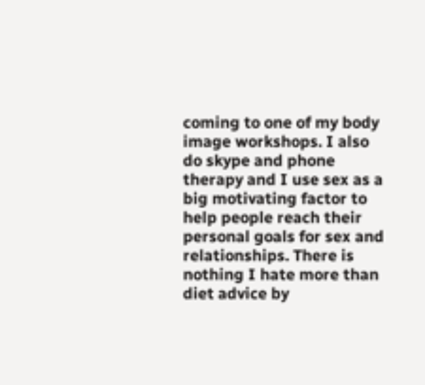coming to one of my body image workshops. I also do skype and phone therapy and I use sex as a big motivating factor to help people reach their personal goals for sex and relationships. There is nothing I hate more than diet advice by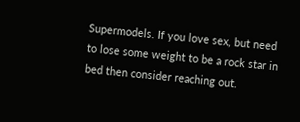Supermodels. If you love sex, but need to lose some weight to be a rock star in bed then consider reaching out.